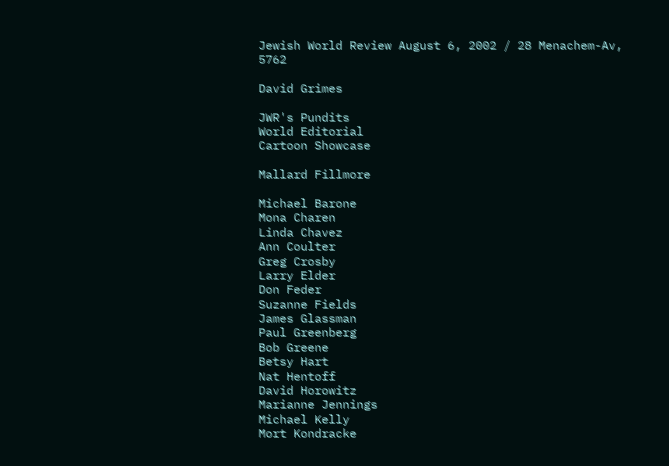Jewish World Review August 6, 2002 / 28 Menachem-Av, 5762

David Grimes

JWR's Pundits
World Editorial
Cartoon Showcase

Mallard Fillmore

Michael Barone
Mona Charen
Linda Chavez
Ann Coulter
Greg Crosby
Larry Elder
Don Feder
Suzanne Fields
James Glassman
Paul Greenberg
Bob Greene
Betsy Hart
Nat Hentoff
David Horowitz
Marianne Jennings
Michael Kelly
Mort Kondracke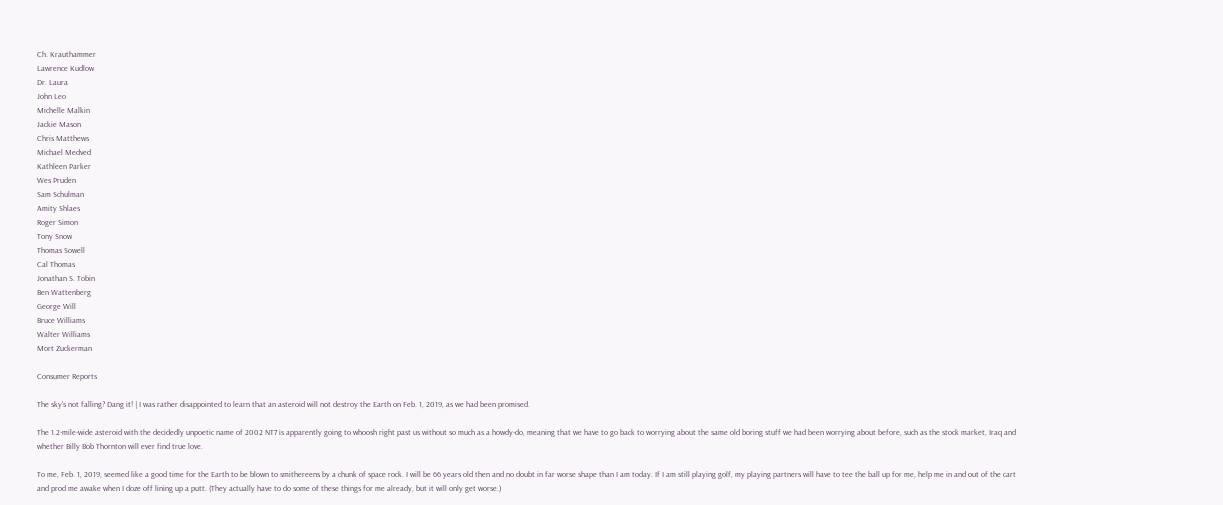Ch. Krauthammer
Lawrence Kudlow
Dr. Laura
John Leo
Michelle Malkin
Jackie Mason
Chris Matthews
Michael Medved
Kathleen Parker
Wes Pruden
Sam Schulman
Amity Shlaes
Roger Simon
Tony Snow
Thomas Sowell
Cal Thomas
Jonathan S. Tobin
Ben Wattenberg
George Will
Bruce Williams
Walter Williams
Mort Zuckerman

Consumer Reports

The sky's not falling? Dang it! | I was rather disappointed to learn that an asteroid will not destroy the Earth on Feb. 1, 2019, as we had been promised.

The 1.2-mile-wide asteroid with the decidedly unpoetic name of 2002 NT7 is apparently going to whoosh right past us without so much as a howdy-do, meaning that we have to go back to worrying about the same old boring stuff we had been worrying about before, such as the stock market, Iraq and whether Billy Bob Thornton will ever find true love.

To me, Feb. 1, 2019, seemed like a good time for the Earth to be blown to smithereens by a chunk of space rock. I will be 66 years old then and no doubt in far worse shape than I am today. If I am still playing golf, my playing partners will have to tee the ball up for me, help me in and out of the cart and prod me awake when I doze off lining up a putt. (They actually have to do some of these things for me already, but it will only get worse.)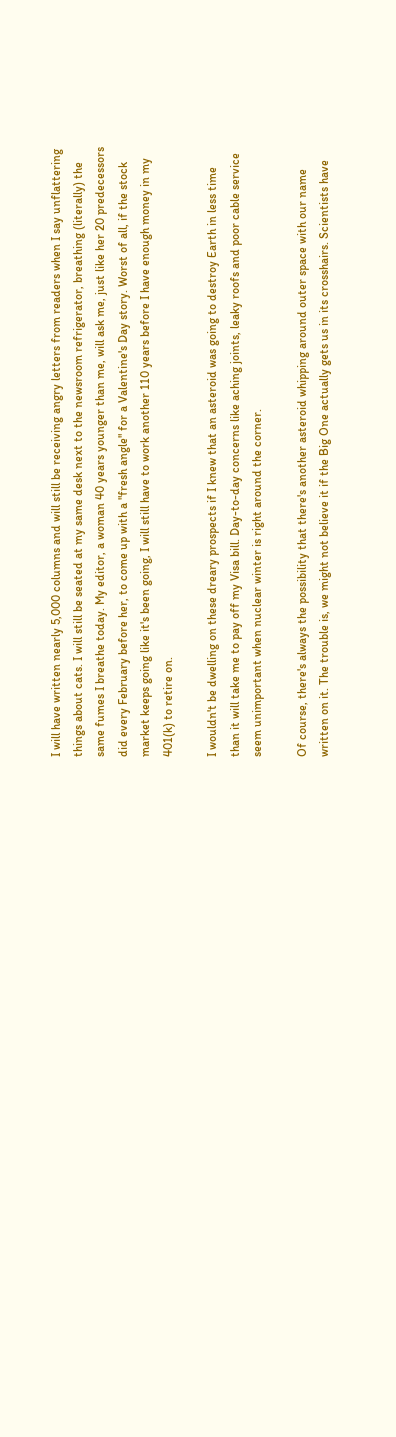I will have written nearly 5,000 columns and will still be receiving angry letters from readers when I say unflattering things about cats. I will still be seated at my same desk next to the newsroom refrigerator, breathing (literally) the same fumes I breathe today. My editor, a woman 40 years younger than me, will ask me, just like her 20 predecessors did every February before her, to come up with a "fresh angle" for a Valentine's Day story. Worst of all, if the stock market keeps going like it's been going, I will still have to work another 110 years before I have enough money in my 401(k) to retire on.

I wouldn't be dwelling on these dreary prospects if I knew that an asteroid was going to destroy Earth in less time than it will take me to pay off my Visa bill. Day-to-day concerns like aching joints, leaky roofs and poor cable service seem unimportant when nuclear winter is right around the corner.

Of course, there's always the possibility that there's another asteroid whipping around outer space with our name written on it. The trouble is, we might not believe it if the Big One actually gets us in its crosshairs. Scientists have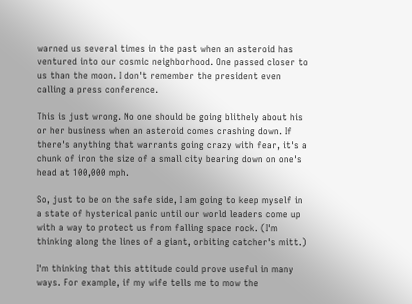warned us several times in the past when an asteroid has ventured into our cosmic neighborhood. One passed closer to us than the moon. I don't remember the president even calling a press conference.

This is just wrong. No one should be going blithely about his or her business when an asteroid comes crashing down. If there's anything that warrants going crazy with fear, it's a chunk of iron the size of a small city bearing down on one's head at 100,000 mph.

So, just to be on the safe side, I am going to keep myself in a state of hysterical panic until our world leaders come up with a way to protect us from falling space rock. (I'm thinking along the lines of a giant, orbiting catcher's mitt.)

I'm thinking that this attitude could prove useful in many ways. For example, if my wife tells me to mow the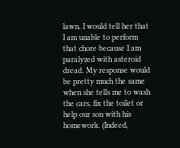lawn, I would tell her that I am unable to perform that chore because I am paralyzed with asteroid dread. My response would be pretty much the same when she tells me to wash the cars, fix the toilet or help our son with his homework. (Indeed,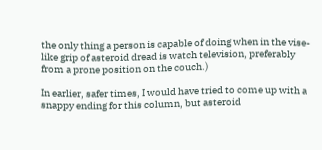the only thing a person is capable of doing when in the vise-like grip of asteroid dread is watch television, preferably from a prone position on the couch.)

In earlier, safer times, I would have tried to come up with a snappy ending for this column, but asteroid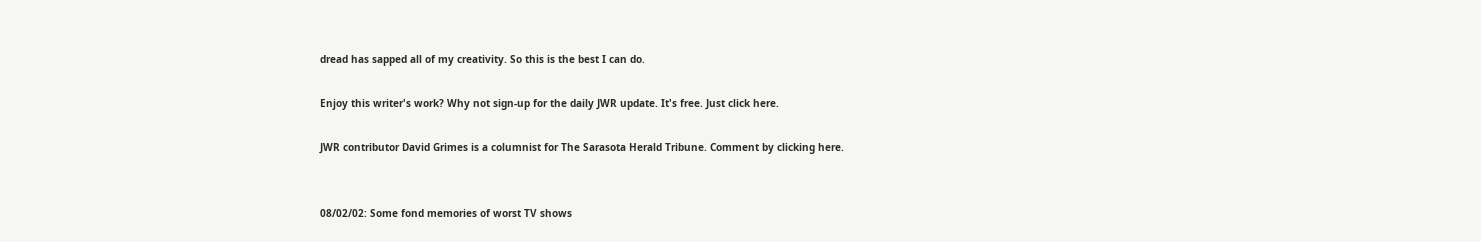dread has sapped all of my creativity. So this is the best I can do.

Enjoy this writer's work? Why not sign-up for the daily JWR update. It's free. Just click here.

JWR contributor David Grimes is a columnist for The Sarasota Herald Tribune. Comment by clicking here.


08/02/02: Some fond memories of worst TV shows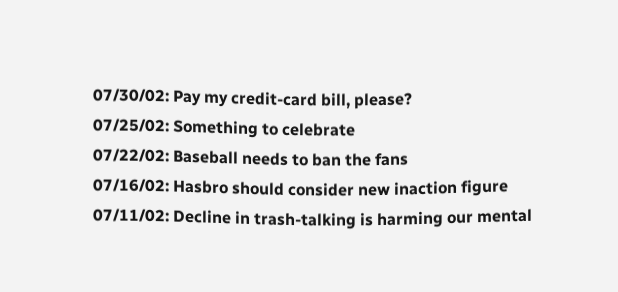07/30/02: Pay my credit-card bill, please?
07/25/02: Something to celebrate
07/22/02: Baseball needs to ban the fans
07/16/02: Hasbro should consider new inaction figure
07/11/02: Decline in trash-talking is harming our mental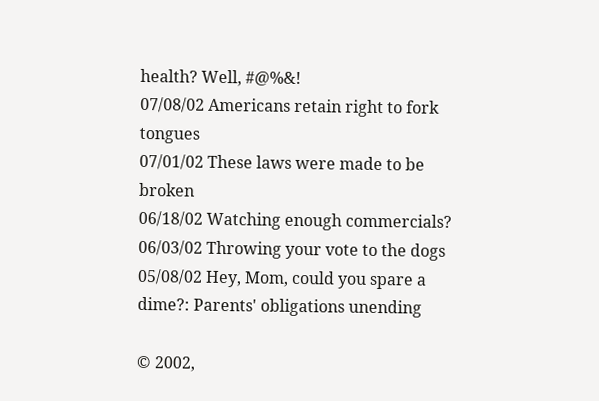health? Well, #@%&!
07/08/02 Americans retain right to fork tongues
07/01/02 These laws were made to be broken
06/18/02 Watching enough commercials?
06/03/02 Throwing your vote to the dogs
05/08/02 Hey, Mom, could you spare a dime?: Parents' obligations unending

© 2002,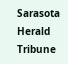Sarasota Herald Tribune